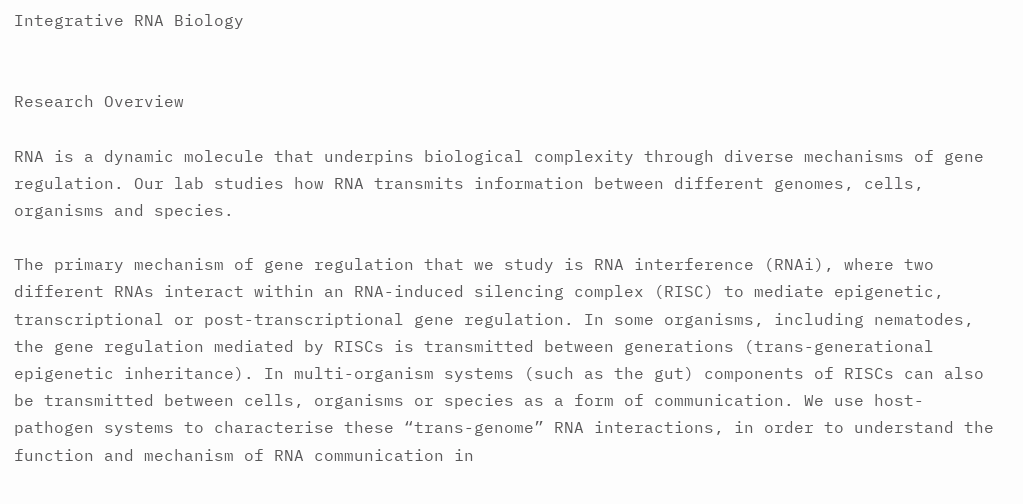Integrative RNA Biology


Research Overview

RNA is a dynamic molecule that underpins biological complexity through diverse mechanisms of gene regulation. Our lab studies how RNA transmits information between different genomes, cells, organisms and species.

The primary mechanism of gene regulation that we study is RNA interference (RNAi), where two different RNAs interact within an RNA-induced silencing complex (RISC) to mediate epigenetic, transcriptional or post-transcriptional gene regulation. In some organisms, including nematodes, the gene regulation mediated by RISCs is transmitted between generations (trans-generational epigenetic inheritance). In multi-organism systems (such as the gut) components of RISCs can also be transmitted between cells, organisms or species as a form of communication. We use host-pathogen systems to characterise these “trans-genome” RNA interactions, in order to understand the function and mechanism of RNA communication in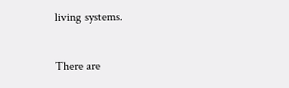living systems.

There are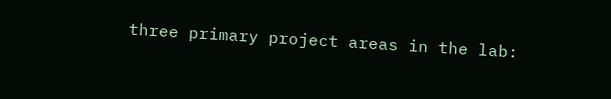three primary project areas in the lab: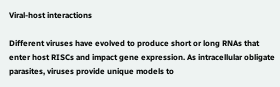Viral-host interactions

Different viruses have evolved to produce short or long RNAs that enter host RISCs and impact gene expression. As intracellular obligate parasites, viruses provide unique models to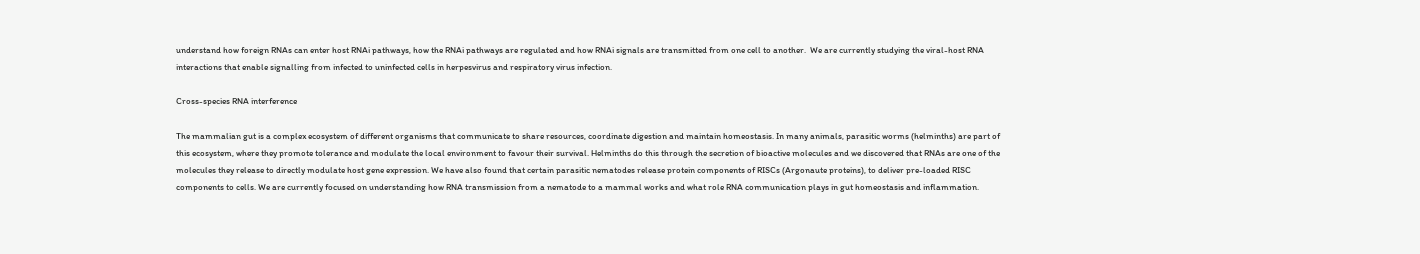understand how foreign RNAs can enter host RNAi pathways, how the RNAi pathways are regulated and how RNAi signals are transmitted from one cell to another.  We are currently studying the viral-host RNA interactions that enable signalling from infected to uninfected cells in herpesvirus and respiratory virus infection.

Cross-species RNA interference

The mammalian gut is a complex ecosystem of different organisms that communicate to share resources, coordinate digestion and maintain homeostasis. In many animals, parasitic worms (helminths) are part of this ecosystem, where they promote tolerance and modulate the local environment to favour their survival. Helminths do this through the secretion of bioactive molecules and we discovered that RNAs are one of the molecules they release to directly modulate host gene expression. We have also found that certain parasitic nematodes release protein components of RISCs (Argonaute proteins), to deliver pre-loaded RISC components to cells. We are currently focused on understanding how RNA transmission from a nematode to a mammal works and what role RNA communication plays in gut homeostasis and inflammation.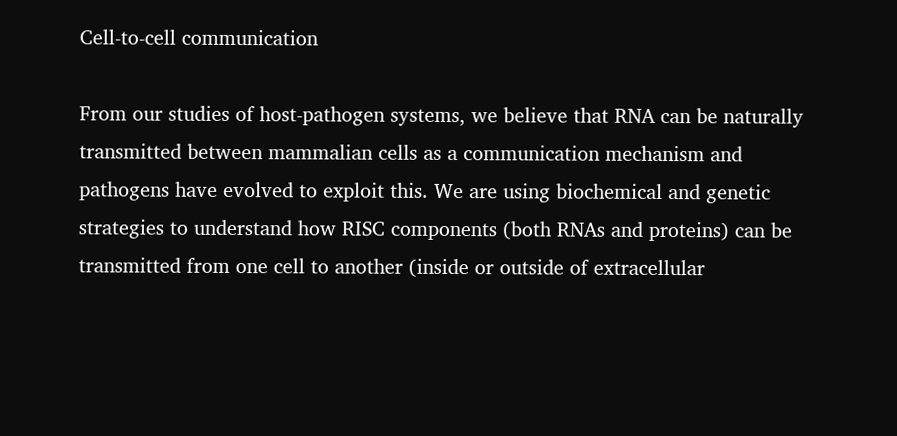Cell-to-cell communication

From our studies of host-pathogen systems, we believe that RNA can be naturally transmitted between mammalian cells as a communication mechanism and pathogens have evolved to exploit this. We are using biochemical and genetic strategies to understand how RISC components (both RNAs and proteins) can be transmitted from one cell to another (inside or outside of extracellular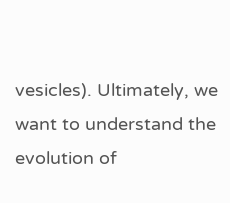vesicles). Ultimately, we want to understand the evolution of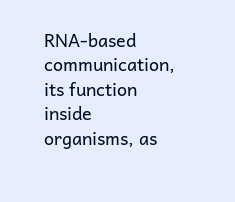RNA-based communication, its function inside organisms, as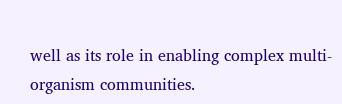well as its role in enabling complex multi-organism communities.